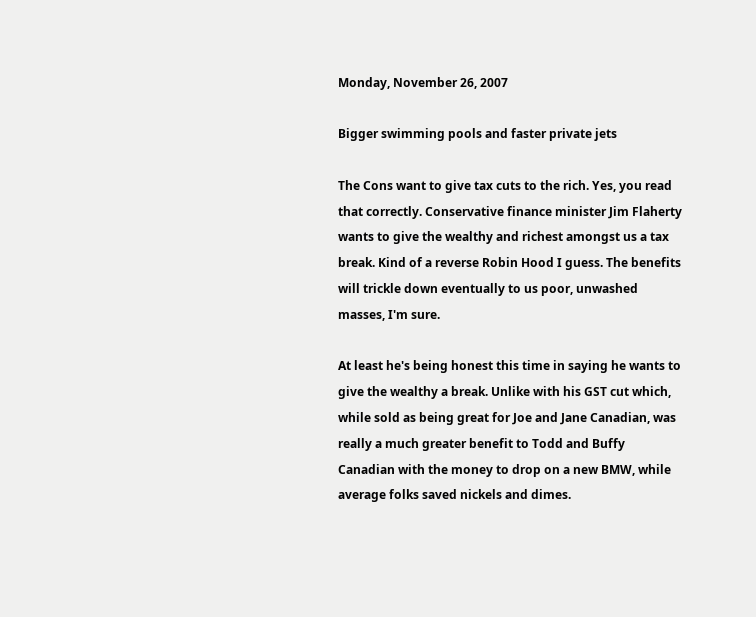Monday, November 26, 2007

Bigger swimming pools and faster private jets

The Cons want to give tax cuts to the rich. Yes, you read that correctly. Conservative finance minister Jim Flaherty wants to give the wealthy and richest amongst us a tax break. Kind of a reverse Robin Hood I guess. The benefits will trickle down eventually to us poor, unwashed masses, I'm sure.

At least he's being honest this time in saying he wants to give the wealthy a break. Unlike with his GST cut which, while sold as being great for Joe and Jane Canadian, was really a much greater benefit to Todd and Buffy Canadian with the money to drop on a new BMW, while average folks saved nickels and dimes.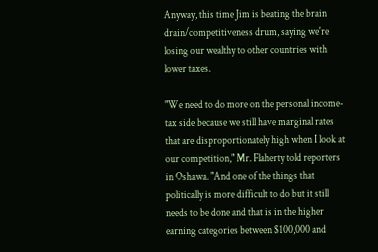Anyway, this time Jim is beating the brain drain/competitiveness drum, saying we're losing our wealthy to other countries with lower taxes.

"We need to do more on the personal income-tax side because we still have marginal rates that are disproportionately high when I look at our competition," Mr. Flaherty told reporters in Oshawa. "And one of the things that politically is more difficult to do but it still needs to be done and that is in the higher earning categories between $100,000 and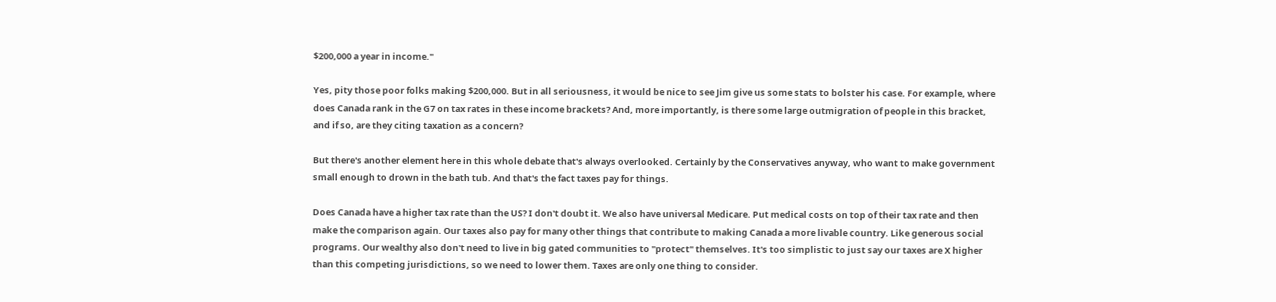$200,000 a year in income."

Yes, pity those poor folks making $200,000. But in all seriousness, it would be nice to see Jim give us some stats to bolster his case. For example, where does Canada rank in the G7 on tax rates in these income brackets? And, more importantly, is there some large outmigration of people in this bracket, and if so, are they citing taxation as a concern?

But there's another element here in this whole debate that's always overlooked. Certainly by the Conservatives anyway, who want to make government small enough to drown in the bath tub. And that's the fact taxes pay for things.

Does Canada have a higher tax rate than the US? I don't doubt it. We also have universal Medicare. Put medical costs on top of their tax rate and then make the comparison again. Our taxes also pay for many other things that contribute to making Canada a more livable country. Like generous social programs. Our wealthy also don't need to live in big gated communities to "protect" themselves. It's too simplistic to just say our taxes are X higher than this competing jurisdictions, so we need to lower them. Taxes are only one thing to consider.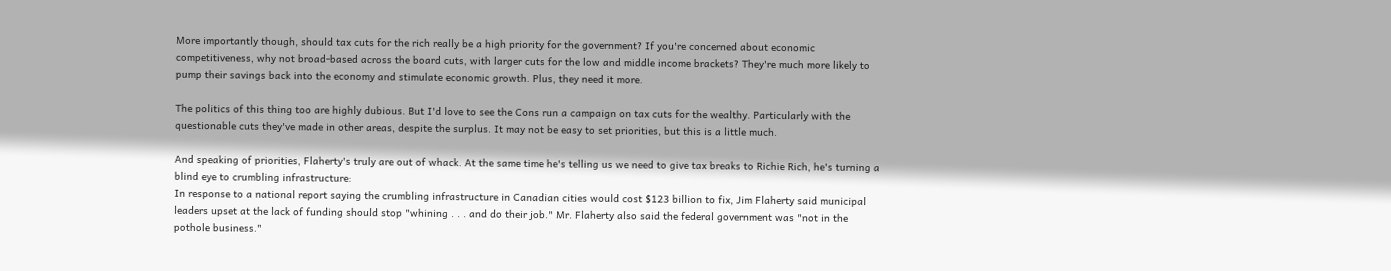More importantly though, should tax cuts for the rich really be a high priority for the government? If you're concerned about economic competitiveness, why not broad-based across the board cuts, with larger cuts for the low and middle income brackets? They're much more likely to pump their savings back into the economy and stimulate economic growth. Plus, they need it more.

The politics of this thing too are highly dubious. But I'd love to see the Cons run a campaign on tax cuts for the wealthy. Particularly with the questionable cuts they've made in other areas, despite the surplus. It may not be easy to set priorities, but this is a little much.

And speaking of priorities, Flaherty's truly are out of whack. At the same time he's telling us we need to give tax breaks to Richie Rich, he's turning a blind eye to crumbling infrastructure:
In response to a national report saying the crumbling infrastructure in Canadian cities would cost $123 billion to fix, Jim Flaherty said municipal leaders upset at the lack of funding should stop "whining . . . and do their job." Mr. Flaherty also said the federal government was "not in the pothole business."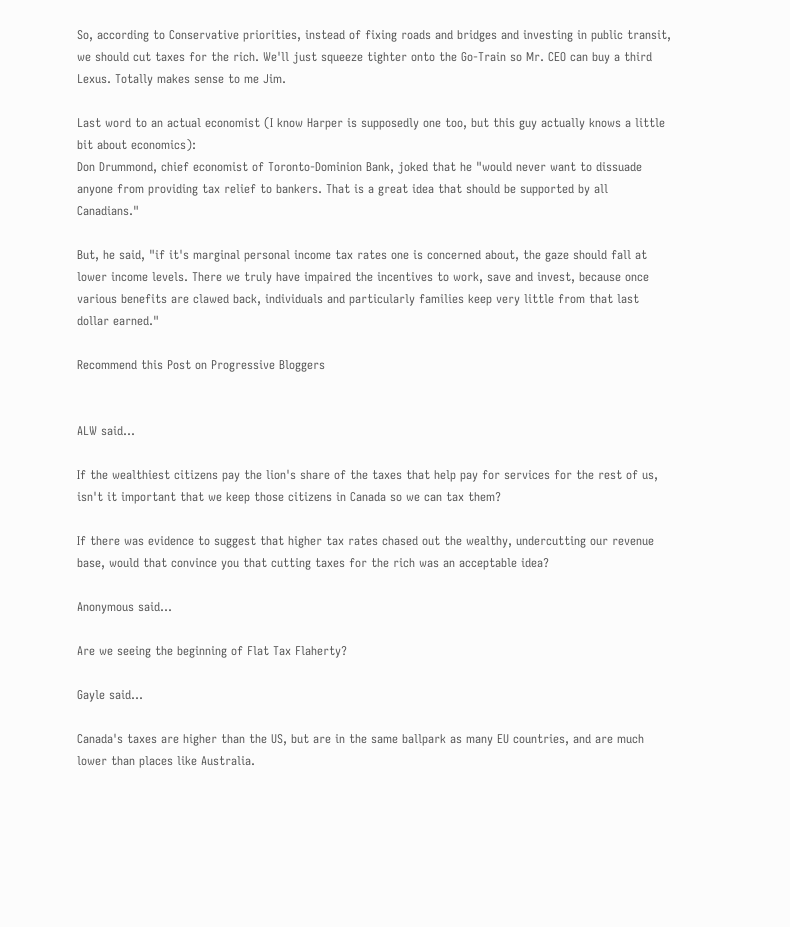So, according to Conservative priorities, instead of fixing roads and bridges and investing in public transit, we should cut taxes for the rich. We'll just squeeze tighter onto the Go-Train so Mr. CEO can buy a third Lexus. Totally makes sense to me Jim.

Last word to an actual economist (I know Harper is supposedly one too, but this guy actually knows a little bit about economics):
Don Drummond, chief economist of Toronto-Dominion Bank, joked that he "would never want to dissuade anyone from providing tax relief to bankers. That is a great idea that should be supported by all Canadians."

But, he said, "if it's marginal personal income tax rates one is concerned about, the gaze should fall at lower income levels. There we truly have impaired the incentives to work, save and invest, because once various benefits are clawed back, individuals and particularly families keep very little from that last dollar earned."

Recommend this Post on Progressive Bloggers


ALW said...

If the wealthiest citizens pay the lion's share of the taxes that help pay for services for the rest of us, isn't it important that we keep those citizens in Canada so we can tax them?

If there was evidence to suggest that higher tax rates chased out the wealthy, undercutting our revenue base, would that convince you that cutting taxes for the rich was an acceptable idea?

Anonymous said...

Are we seeing the beginning of Flat Tax Flaherty?

Gayle said...

Canada's taxes are higher than the US, but are in the same ballpark as many EU countries, and are much lower than places like Australia.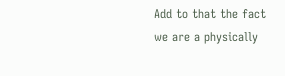Add to that the fact we are a physically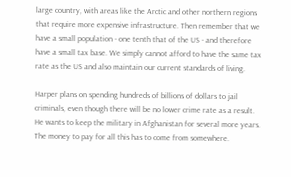large country, with areas like the Arctic and other northern regions that require more expensive infrastructure. Then remember that we have a small population - one tenth that of the US - and therefore have a small tax base. We simply cannot afford to have the same tax rate as the US and also maintain our current standards of living.

Harper plans on spending hundreds of billions of dollars to jail criminals, even though there will be no lower crime rate as a result. He wants to keep the military in Afghanistan for several more years. The money to pay for all this has to come from somewhere.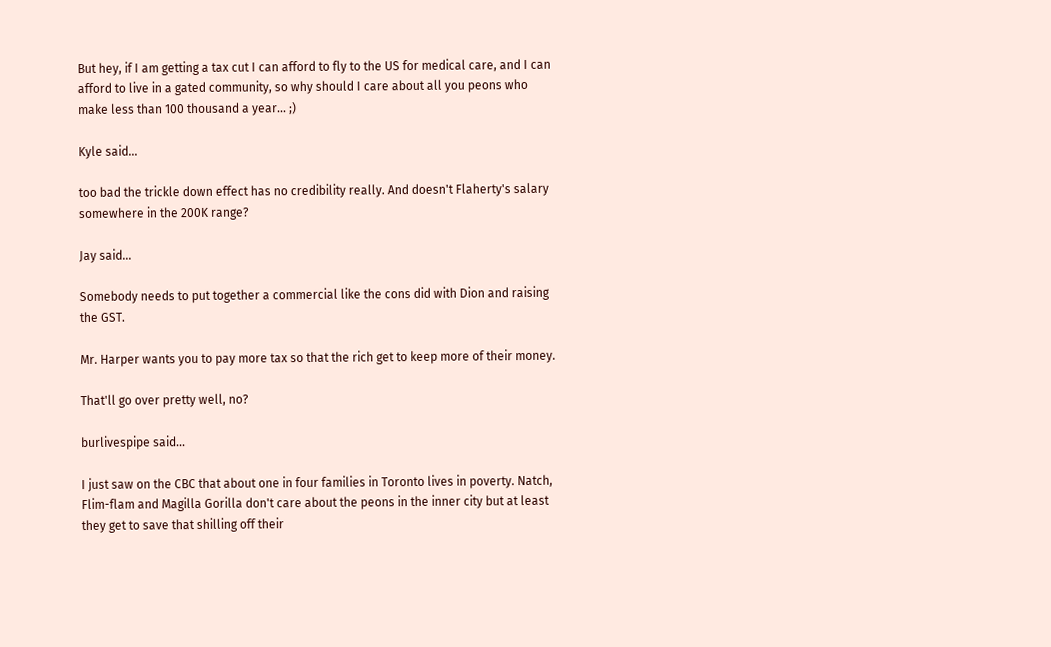But hey, if I am getting a tax cut I can afford to fly to the US for medical care, and I can afford to live in a gated community, so why should I care about all you peons who make less than 100 thousand a year... ;)

Kyle said...

too bad the trickle down effect has no credibility really. And doesn't Flaherty's salary somewhere in the 200K range?

Jay said...

Somebody needs to put together a commercial like the cons did with Dion and raising the GST.

Mr. Harper wants you to pay more tax so that the rich get to keep more of their money.

That'll go over pretty well, no?

burlivespipe said...

I just saw on the CBC that about one in four families in Toronto lives in poverty. Natch, Flim-flam and Magilla Gorilla don't care about the peons in the inner city but at least they get to save that shilling off their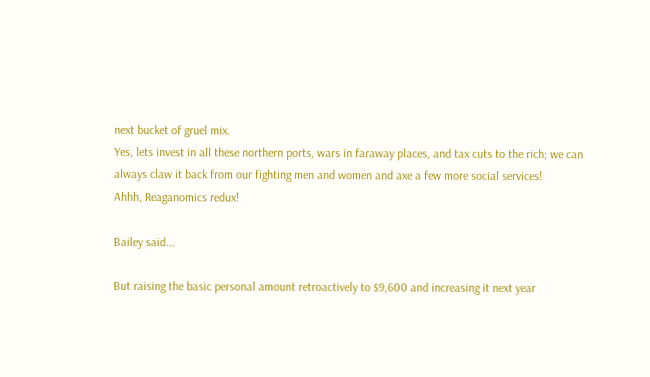next bucket of gruel mix.
Yes, lets invest in all these northern ports, wars in faraway places, and tax cuts to the rich; we can always claw it back from our fighting men and women and axe a few more social services!
Ahhh, Reaganomics redux!

Bailey said...

But raising the basic personal amount retroactively to $9,600 and increasing it next year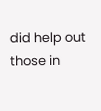did help out those in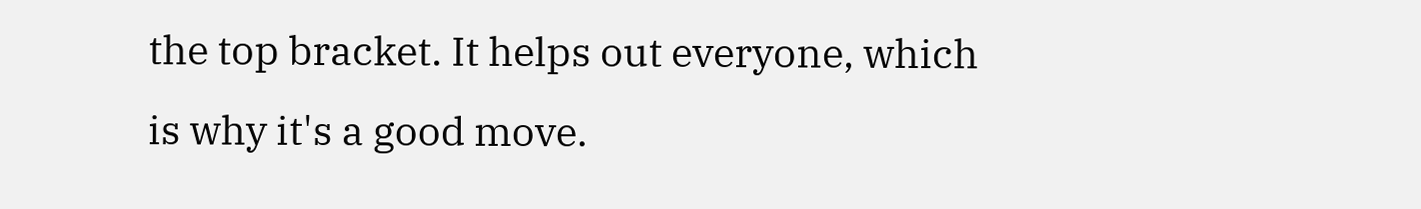the top bracket. It helps out everyone, which is why it's a good move.